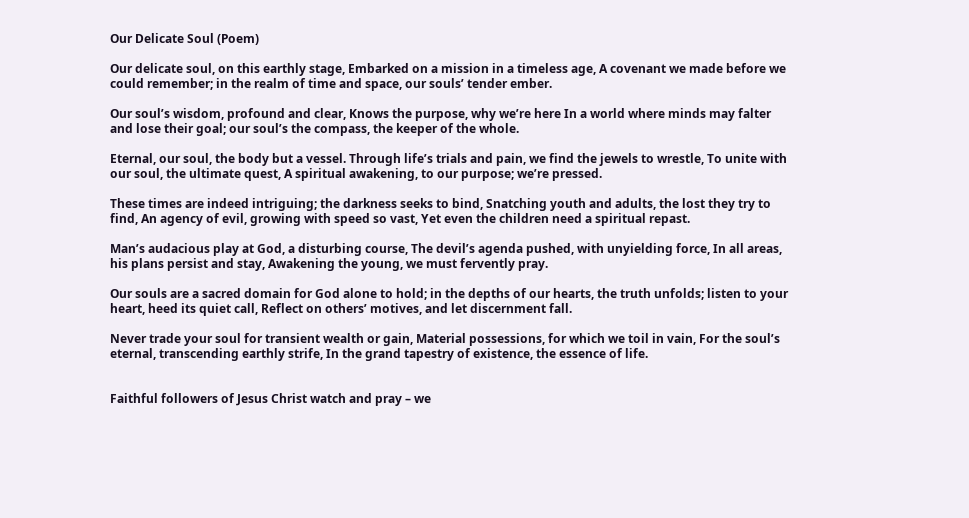Our Delicate Soul (Poem)

Our delicate soul, on this earthly stage, Embarked on a mission in a timeless age, A covenant we made before we could remember; in the realm of time and space, our souls’ tender ember.

Our soul’s wisdom, profound and clear, Knows the purpose, why we’re here In a world where minds may falter and lose their goal; our soul’s the compass, the keeper of the whole.

Eternal, our soul, the body but a vessel. Through life’s trials and pain, we find the jewels to wrestle, To unite with our soul, the ultimate quest, A spiritual awakening, to our purpose; we’re pressed.

These times are indeed intriguing; the darkness seeks to bind, Snatching youth and adults, the lost they try to find, An agency of evil, growing with speed so vast, Yet even the children need a spiritual repast.

Man’s audacious play at God, a disturbing course, The devil’s agenda pushed, with unyielding force, In all areas, his plans persist and stay, Awakening the young, we must fervently pray.

Our souls are a sacred domain for God alone to hold; in the depths of our hearts, the truth unfolds; listen to your heart, heed its quiet call, Reflect on others’ motives, and let discernment fall.

Never trade your soul for transient wealth or gain, Material possessions, for which we toil in vain, For the soul’s eternal, transcending earthly strife, In the grand tapestry of existence, the essence of life.


Faithful followers of Jesus Christ watch and pray – we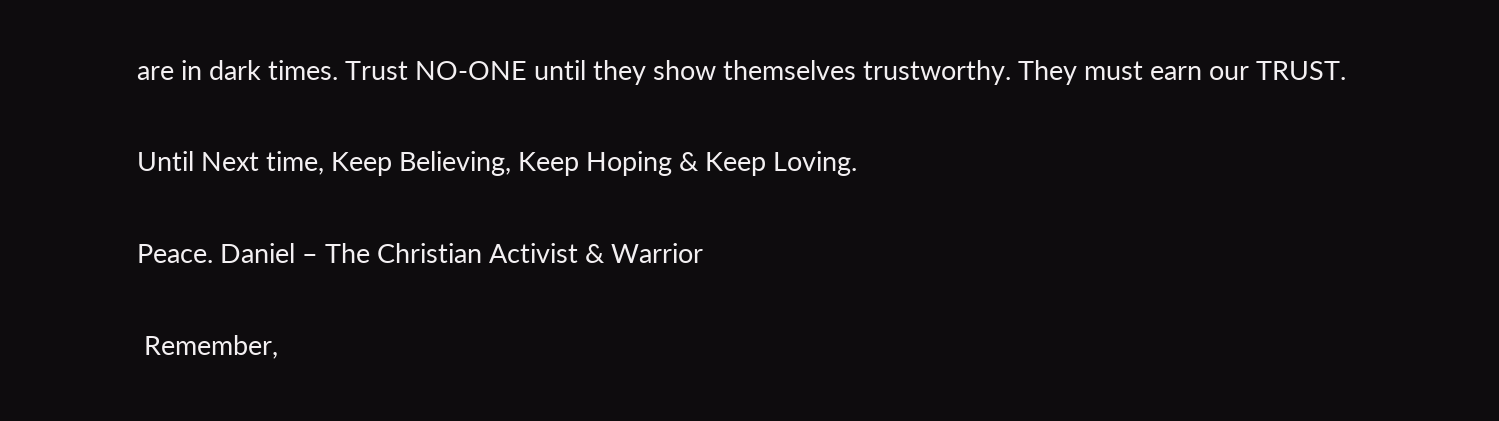are in dark times. Trust NO-ONE until they show themselves trustworthy. They must earn our TRUST.

Until Next time, Keep Believing, Keep Hoping & Keep Loving.

Peace. Daniel – The Christian Activist & Warrior

 Remember,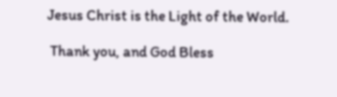Jesus Christ is the Light of the World.

 Thank you, and God Bless